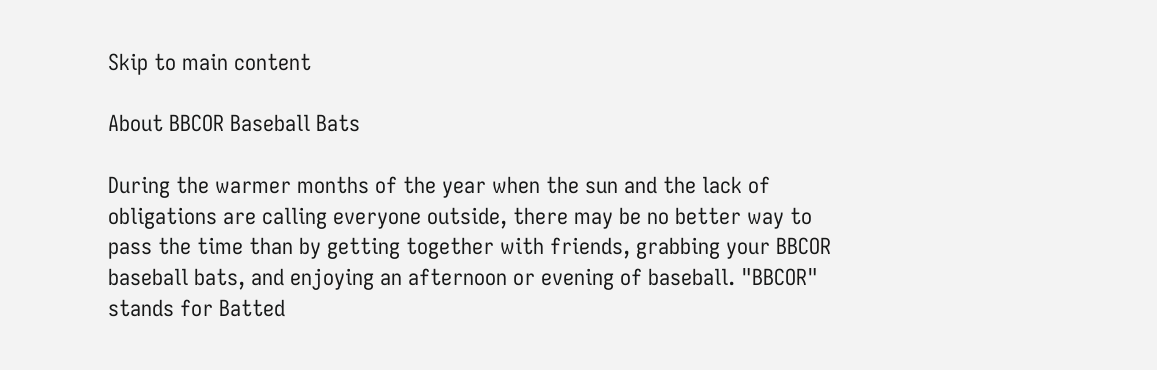Skip to main content

About BBCOR Baseball Bats

During the warmer months of the year when the sun and the lack of obligations are calling everyone outside, there may be no better way to pass the time than by getting together with friends, grabbing your BBCOR baseball bats, and enjoying an afternoon or evening of baseball. "BBCOR" stands for Batted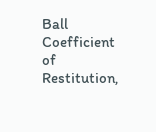Ball Coefficient of Restitution,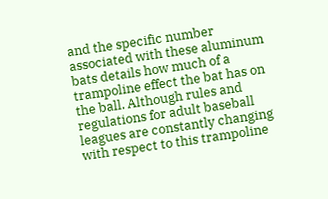and the specific number associated with these aluminum bats details how much of a trampoline effect the bat has on the ball. Although rules and regulations for adult baseball leagues are constantly changing with respect to this trampoline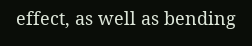effect, as well as bending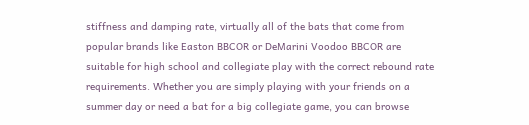stiffness and damping rate, virtually all of the bats that come from popular brands like Easton BBCOR or DeMarini Voodoo BBCOR are suitable for high school and collegiate play with the correct rebound rate requirements. Whether you are simply playing with your friends on a summer day or need a bat for a big collegiate game, you can browse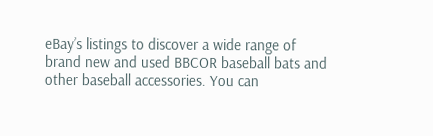eBay’s listings to discover a wide range of brand new and used BBCOR baseball bats and other baseball accessories. You can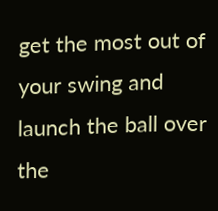get the most out of your swing and launch the ball over the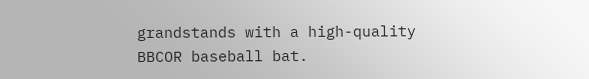grandstands with a high-quality BBCOR baseball bat.